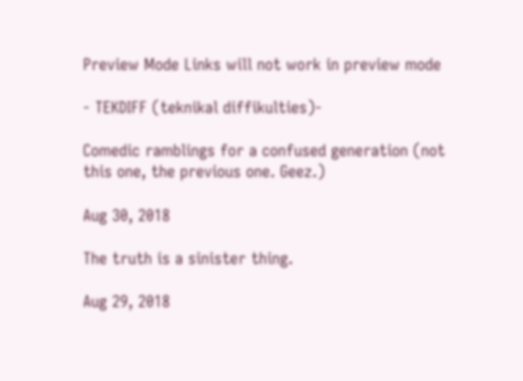Preview Mode Links will not work in preview mode

- TEKDIFF (teknikal diffikulties)-

Comedic ramblings for a confused generation (not this one, the previous one. Geez.)

Aug 30, 2018

The truth is a sinister thing.

Aug 29, 2018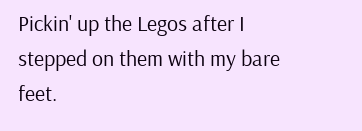Pickin' up the Legos after I stepped on them with my bare feet.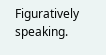Figuratively speaking.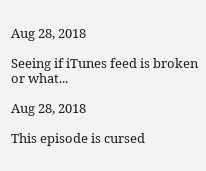Aug 28, 2018

Seeing if iTunes feed is broken or what...

Aug 28, 2018

This episode is cursed